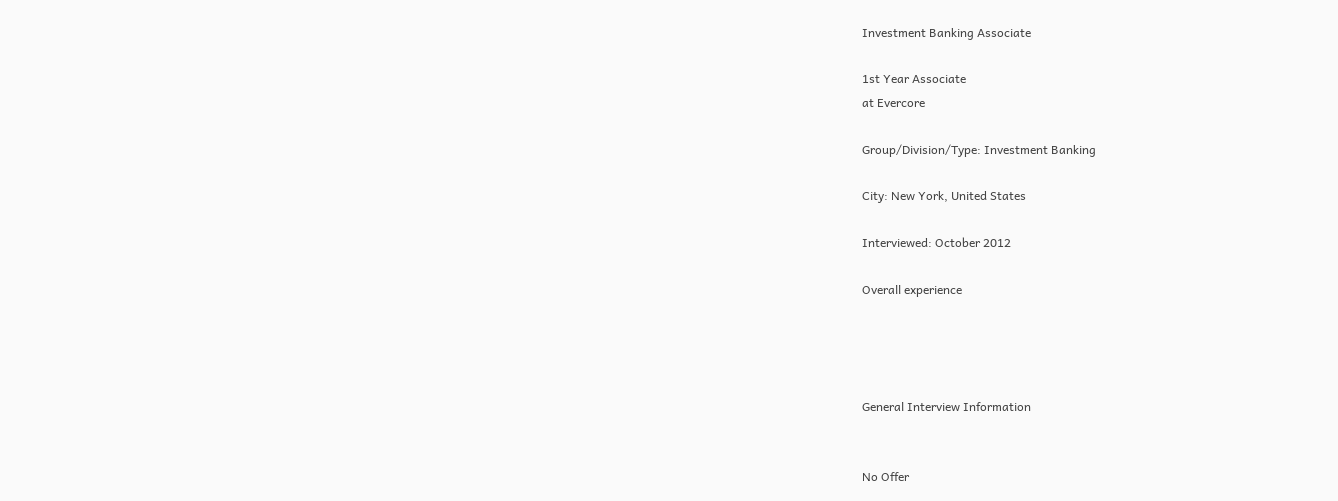Investment Banking Associate

1st Year Associate
at Evercore

Group/Division/Type: Investment Banking

City: New York, United States

Interviewed: October 2012

Overall experience




General Interview Information


No Offer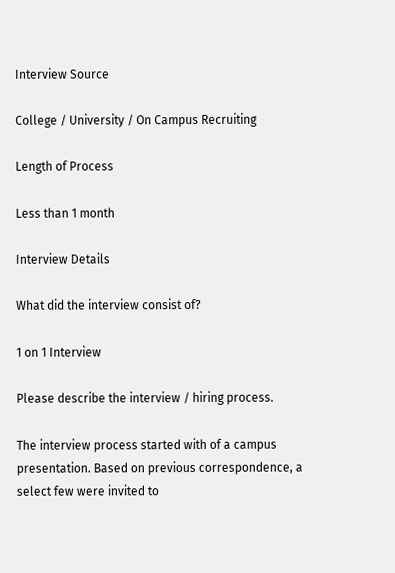Interview Source

College / University / On Campus Recruiting

Length of Process

Less than 1 month

Interview Details

What did the interview consist of?

1 on 1 Interview

Please describe the interview / hiring process.

The interview process started with of a campus presentation. Based on previous correspondence, a select few were invited to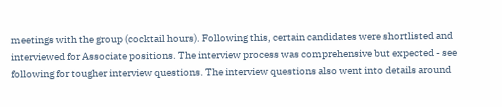meetings with the group (cocktail hours). Following this, certain candidates were shortlisted and interviewed for Associate positions. The interview process was comprehensive but expected - see following for tougher interview questions. The interview questions also went into details around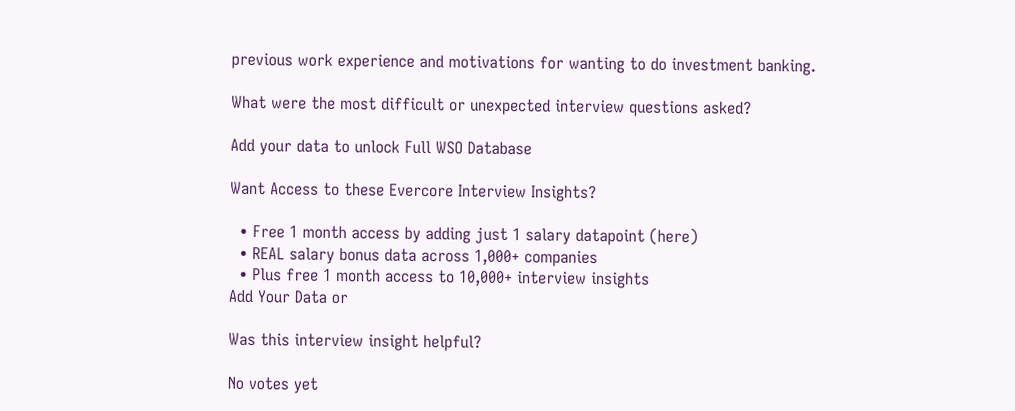previous work experience and motivations for wanting to do investment banking.

What were the most difficult or unexpected interview questions asked?

Add your data to unlock Full WSO Database

Want Access to these Evercore Interview Insights?

  • Free 1 month access by adding just 1 salary datapoint (here)
  • REAL salary bonus data across 1,000+ companies
  • Plus free 1 month access to 10,000+ interview insights
Add Your Data or

Was this interview insight helpful?

No votes yet